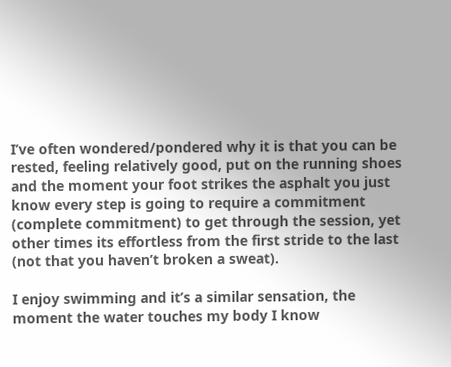I’ve often wondered/pondered why it is that you can be rested, feeling relatively good, put on the running shoes and the moment your foot strikes the asphalt you just know every step is going to require a commitment (complete commitment) to get through the session, yet other times its effortless from the first stride to the last (not that you haven’t broken a sweat).

I enjoy swimming and it’s a similar sensation, the moment the water touches my body I know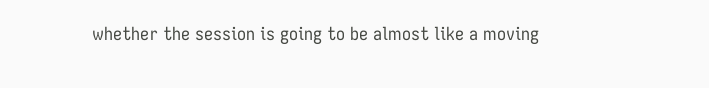whether the session is going to be almost like a moving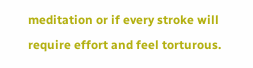meditation or if every stroke will require effort and feel torturous.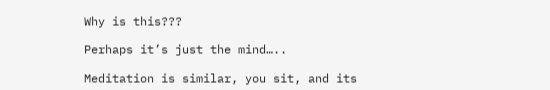Why is this???

Perhaps it’s just the mind…..

Meditation is similar, you sit, and its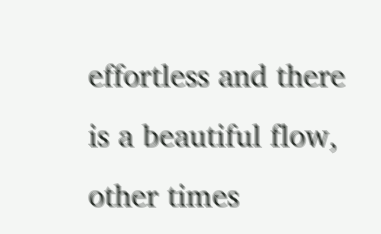effortless and there is a beautiful flow, other times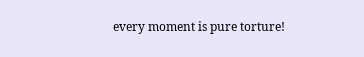every moment is pure torture!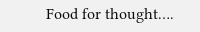Food for thought….